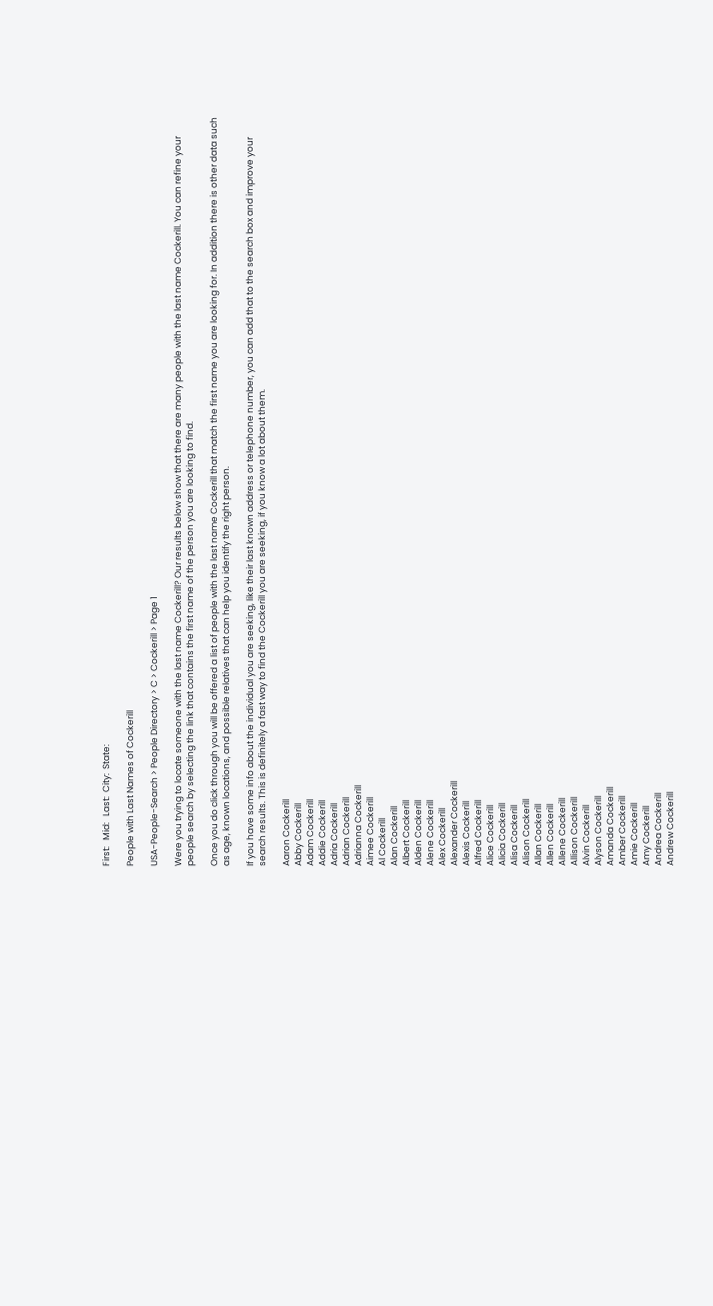First:   Mid:   Last:  City:  State:

People with Last Names of Cockerill

USA-People-Search > People Directory > C > Cockerill > Page 1

Were you trying to locate someone with the last name Cockerill? Our results below show that there are many people with the last name Cockerill. You can refine your people search by selecting the link that contains the first name of the person you are looking to find.

Once you do click through you will be offered a list of people with the last name Cockerill that match the first name you are looking for. In addition there is other data such as age, known locations, and possible relatives that can help you identify the right person.

If you have some info about the individual you are seeking, like their last known address or telephone number, you can add that to the search box and improve your search results. This is definitely a fast way to find the Cockerill you are seeking, if you know a lot about them.

Aaron Cockerill
Abby Cockerill
Adam Cockerill
Addie Cockerill
Adria Cockerill
Adrian Cockerill
Adrianna Cockerill
Aimee Cockerill
Al Cockerill
Alan Cockerill
Albert Cockerill
Alden Cockerill
Alene Cockerill
Alex Cockerill
Alexander Cockerill
Alexis Cockerill
Alfred Cockerill
Alice Cockerill
Alicia Cockerill
Alisa Cockerill
Alison Cockerill
Allan Cockerill
Allen Cockerill
Allene Cockerill
Allison Cockerill
Alvin Cockerill
Alyson Cockerill
Amanda Cockerill
Amber Cockerill
Amie Cockerill
Amy Cockerill
Andrea Cockerill
Andrew Cockerill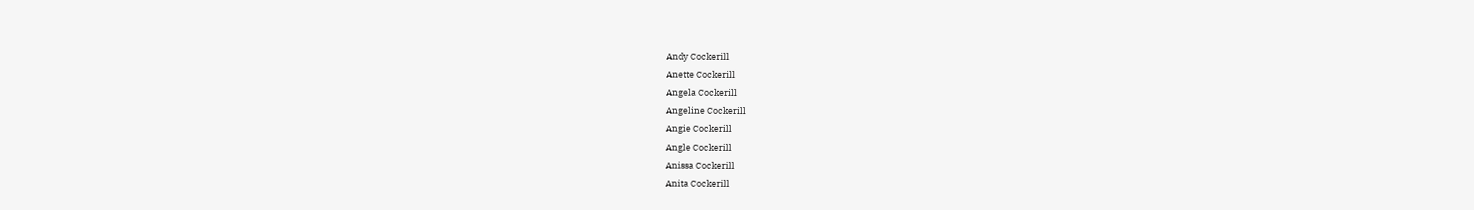Andy Cockerill
Anette Cockerill
Angela Cockerill
Angeline Cockerill
Angie Cockerill
Angle Cockerill
Anissa Cockerill
Anita Cockerill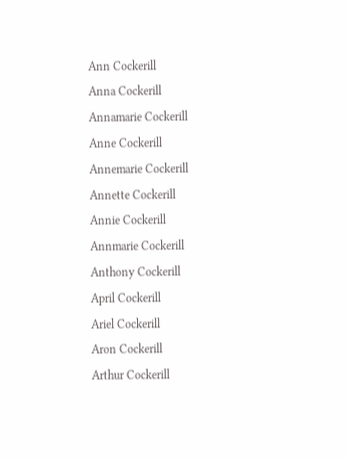Ann Cockerill
Anna Cockerill
Annamarie Cockerill
Anne Cockerill
Annemarie Cockerill
Annette Cockerill
Annie Cockerill
Annmarie Cockerill
Anthony Cockerill
April Cockerill
Ariel Cockerill
Aron Cockerill
Arthur Cockerill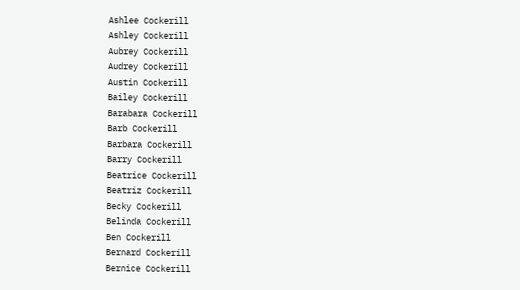Ashlee Cockerill
Ashley Cockerill
Aubrey Cockerill
Audrey Cockerill
Austin Cockerill
Bailey Cockerill
Barabara Cockerill
Barb Cockerill
Barbara Cockerill
Barry Cockerill
Beatrice Cockerill
Beatriz Cockerill
Becky Cockerill
Belinda Cockerill
Ben Cockerill
Bernard Cockerill
Bernice Cockerill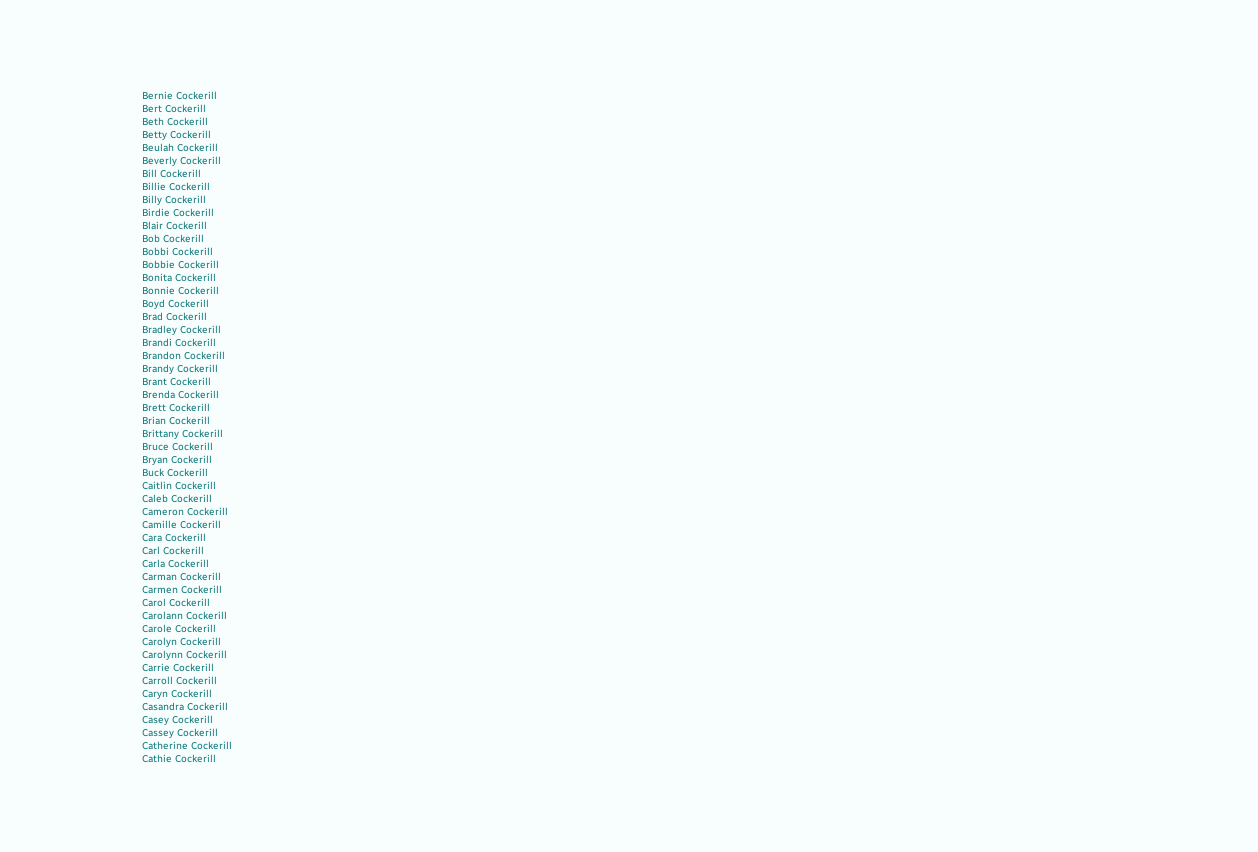Bernie Cockerill
Bert Cockerill
Beth Cockerill
Betty Cockerill
Beulah Cockerill
Beverly Cockerill
Bill Cockerill
Billie Cockerill
Billy Cockerill
Birdie Cockerill
Blair Cockerill
Bob Cockerill
Bobbi Cockerill
Bobbie Cockerill
Bonita Cockerill
Bonnie Cockerill
Boyd Cockerill
Brad Cockerill
Bradley Cockerill
Brandi Cockerill
Brandon Cockerill
Brandy Cockerill
Brant Cockerill
Brenda Cockerill
Brett Cockerill
Brian Cockerill
Brittany Cockerill
Bruce Cockerill
Bryan Cockerill
Buck Cockerill
Caitlin Cockerill
Caleb Cockerill
Cameron Cockerill
Camille Cockerill
Cara Cockerill
Carl Cockerill
Carla Cockerill
Carman Cockerill
Carmen Cockerill
Carol Cockerill
Carolann Cockerill
Carole Cockerill
Carolyn Cockerill
Carolynn Cockerill
Carrie Cockerill
Carroll Cockerill
Caryn Cockerill
Casandra Cockerill
Casey Cockerill
Cassey Cockerill
Catherine Cockerill
Cathie Cockerill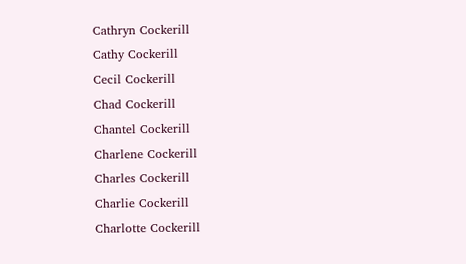Cathryn Cockerill
Cathy Cockerill
Cecil Cockerill
Chad Cockerill
Chantel Cockerill
Charlene Cockerill
Charles Cockerill
Charlie Cockerill
Charlotte Cockerill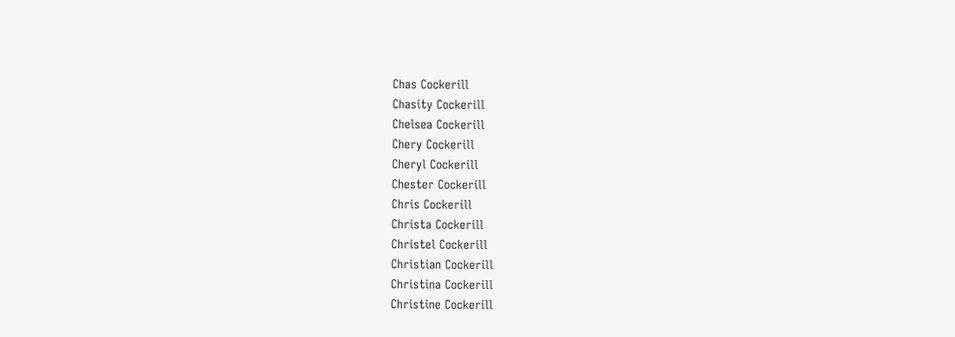Chas Cockerill
Chasity Cockerill
Chelsea Cockerill
Chery Cockerill
Cheryl Cockerill
Chester Cockerill
Chris Cockerill
Christa Cockerill
Christel Cockerill
Christian Cockerill
Christina Cockerill
Christine Cockerill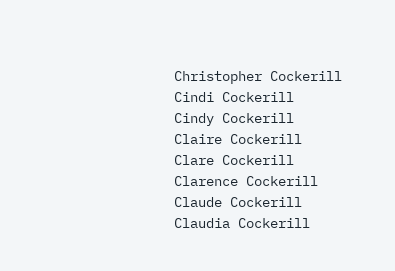Christopher Cockerill
Cindi Cockerill
Cindy Cockerill
Claire Cockerill
Clare Cockerill
Clarence Cockerill
Claude Cockerill
Claudia Cockerill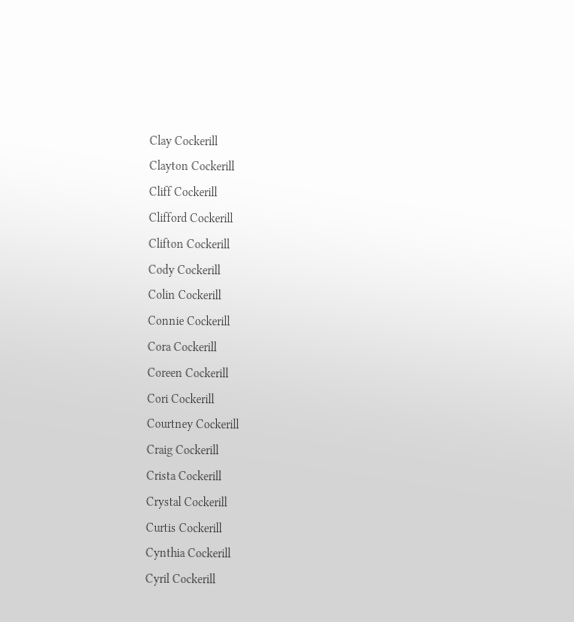Clay Cockerill
Clayton Cockerill
Cliff Cockerill
Clifford Cockerill
Clifton Cockerill
Cody Cockerill
Colin Cockerill
Connie Cockerill
Cora Cockerill
Coreen Cockerill
Cori Cockerill
Courtney Cockerill
Craig Cockerill
Crista Cockerill
Crystal Cockerill
Curtis Cockerill
Cynthia Cockerill
Cyril Cockerill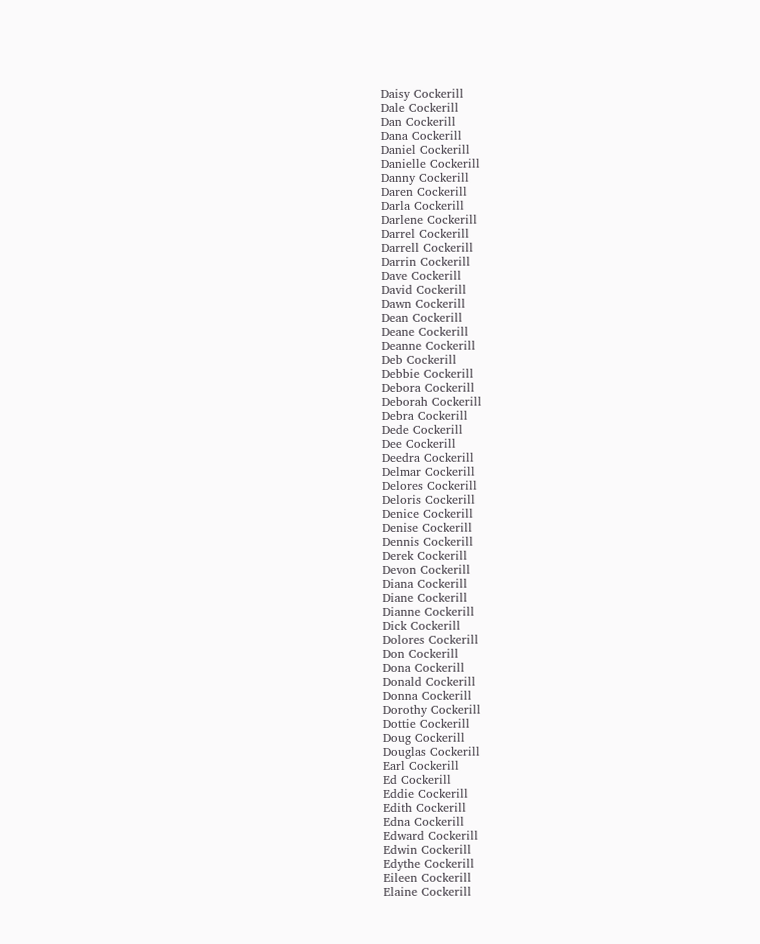Daisy Cockerill
Dale Cockerill
Dan Cockerill
Dana Cockerill
Daniel Cockerill
Danielle Cockerill
Danny Cockerill
Daren Cockerill
Darla Cockerill
Darlene Cockerill
Darrel Cockerill
Darrell Cockerill
Darrin Cockerill
Dave Cockerill
David Cockerill
Dawn Cockerill
Dean Cockerill
Deane Cockerill
Deanne Cockerill
Deb Cockerill
Debbie Cockerill
Debora Cockerill
Deborah Cockerill
Debra Cockerill
Dede Cockerill
Dee Cockerill
Deedra Cockerill
Delmar Cockerill
Delores Cockerill
Deloris Cockerill
Denice Cockerill
Denise Cockerill
Dennis Cockerill
Derek Cockerill
Devon Cockerill
Diana Cockerill
Diane Cockerill
Dianne Cockerill
Dick Cockerill
Dolores Cockerill
Don Cockerill
Dona Cockerill
Donald Cockerill
Donna Cockerill
Dorothy Cockerill
Dottie Cockerill
Doug Cockerill
Douglas Cockerill
Earl Cockerill
Ed Cockerill
Eddie Cockerill
Edith Cockerill
Edna Cockerill
Edward Cockerill
Edwin Cockerill
Edythe Cockerill
Eileen Cockerill
Elaine Cockerill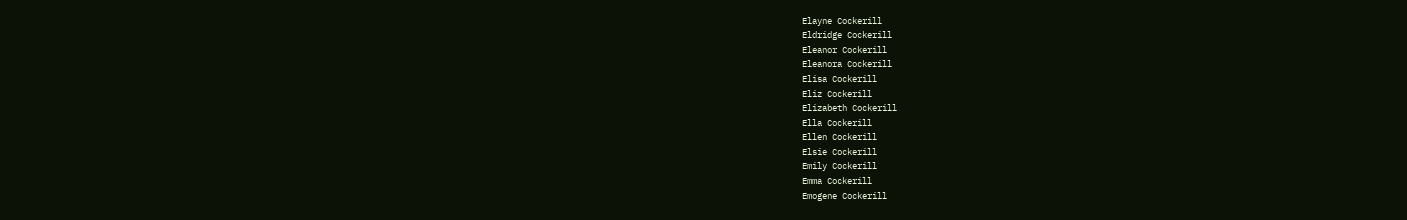Elayne Cockerill
Eldridge Cockerill
Eleanor Cockerill
Eleanora Cockerill
Elisa Cockerill
Eliz Cockerill
Elizabeth Cockerill
Ella Cockerill
Ellen Cockerill
Elsie Cockerill
Emily Cockerill
Emma Cockerill
Emogene Cockerill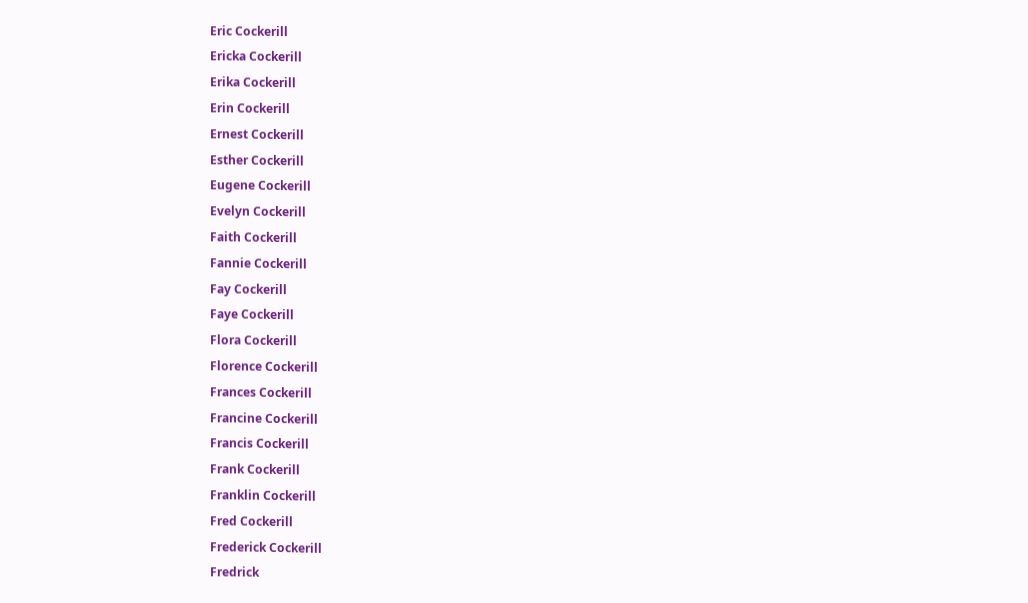Eric Cockerill
Ericka Cockerill
Erika Cockerill
Erin Cockerill
Ernest Cockerill
Esther Cockerill
Eugene Cockerill
Evelyn Cockerill
Faith Cockerill
Fannie Cockerill
Fay Cockerill
Faye Cockerill
Flora Cockerill
Florence Cockerill
Frances Cockerill
Francine Cockerill
Francis Cockerill
Frank Cockerill
Franklin Cockerill
Fred Cockerill
Frederick Cockerill
Fredrick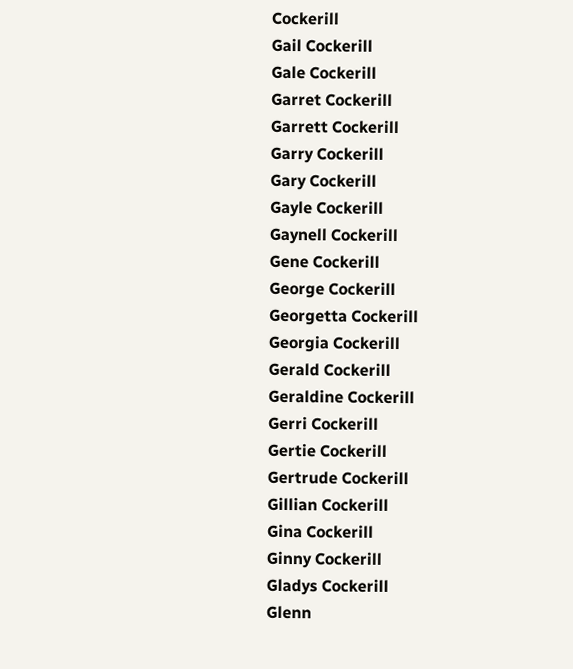Cockerill
Gail Cockerill
Gale Cockerill
Garret Cockerill
Garrett Cockerill
Garry Cockerill
Gary Cockerill
Gayle Cockerill
Gaynell Cockerill
Gene Cockerill
George Cockerill
Georgetta Cockerill
Georgia Cockerill
Gerald Cockerill
Geraldine Cockerill
Gerri Cockerill
Gertie Cockerill
Gertrude Cockerill
Gillian Cockerill
Gina Cockerill
Ginny Cockerill
Gladys Cockerill
Glenn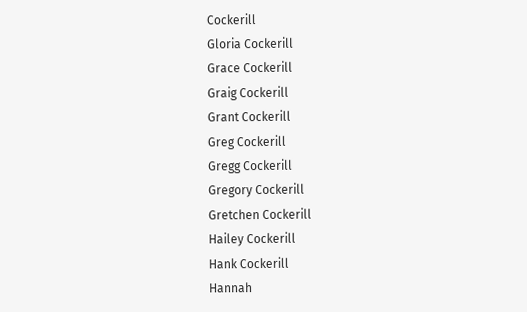Cockerill
Gloria Cockerill
Grace Cockerill
Graig Cockerill
Grant Cockerill
Greg Cockerill
Gregg Cockerill
Gregory Cockerill
Gretchen Cockerill
Hailey Cockerill
Hank Cockerill
Hannah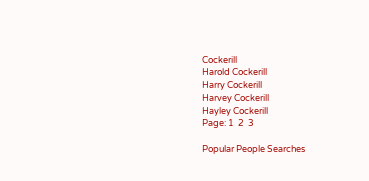Cockerill
Harold Cockerill
Harry Cockerill
Harvey Cockerill
Hayley Cockerill
Page: 1  2  3

Popular People Searches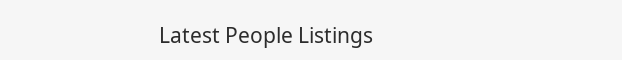Latest People Listings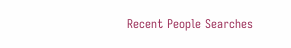Recent People Searches